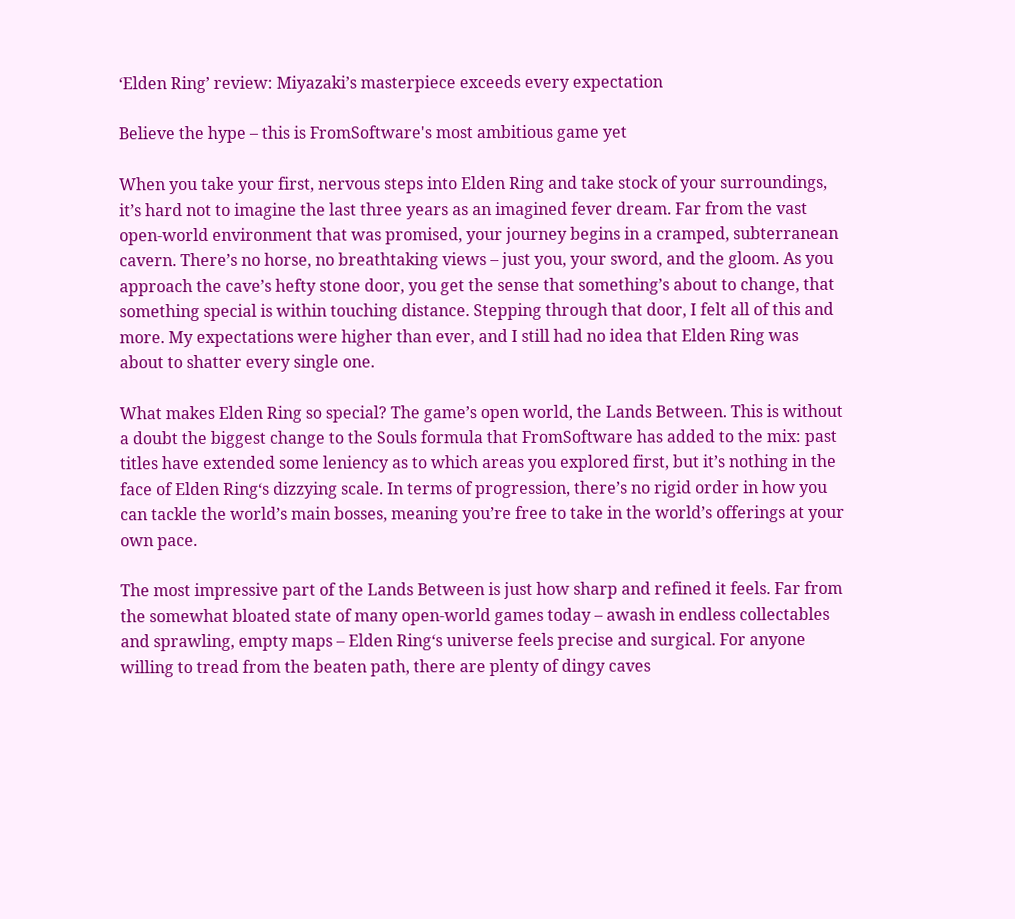‘Elden Ring’ review: Miyazaki’s masterpiece exceeds every expectation

Believe the hype – this is FromSoftware's most ambitious game yet

When you take your first, nervous steps into Elden Ring and take stock of your surroundings, it’s hard not to imagine the last three years as an imagined fever dream. Far from the vast open-world environment that was promised, your journey begins in a cramped, subterranean cavern. There’s no horse, no breathtaking views – just you, your sword, and the gloom. As you approach the cave’s hefty stone door, you get the sense that something’s about to change, that something special is within touching distance. Stepping through that door, I felt all of this and more. My expectations were higher than ever, and I still had no idea that Elden Ring was about to shatter every single one.

What makes Elden Ring so special? The game’s open world, the Lands Between. This is without a doubt the biggest change to the Souls formula that FromSoftware has added to the mix: past titles have extended some leniency as to which areas you explored first, but it’s nothing in the face of Elden Ring‘s dizzying scale. In terms of progression, there’s no rigid order in how you can tackle the world’s main bosses, meaning you’re free to take in the world’s offerings at your own pace.

The most impressive part of the Lands Between is just how sharp and refined it feels. Far from the somewhat bloated state of many open-world games today – awash in endless collectables and sprawling, empty maps – Elden Ring‘s universe feels precise and surgical. For anyone willing to tread from the beaten path, there are plenty of dingy caves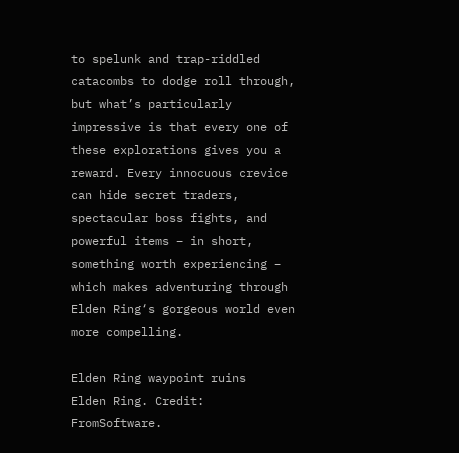to spelunk and trap-riddled catacombs to dodge roll through, but what’s particularly impressive is that every one of these explorations gives you a reward. Every innocuous crevice can hide secret traders, spectacular boss fights, and powerful items – in short, something worth experiencing – which makes adventuring through Elden Ring‘s gorgeous world even more compelling.

Elden Ring waypoint ruins
Elden Ring. Credit: FromSoftware.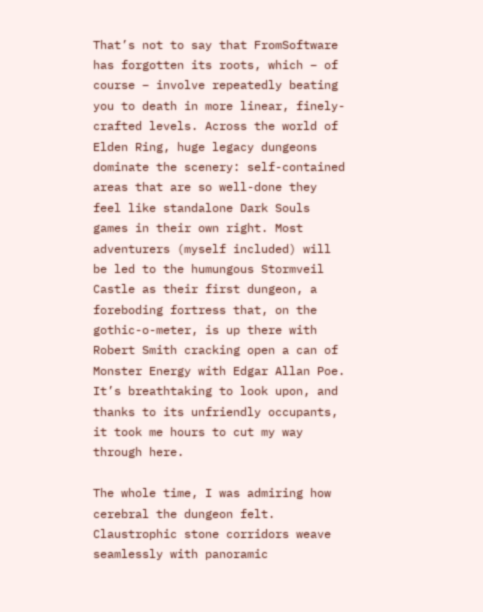That’s not to say that FromSoftware has forgotten its roots, which – of course – involve repeatedly beating you to death in more linear, finely-crafted levels. Across the world of Elden Ring, huge legacy dungeons dominate the scenery: self-contained areas that are so well-done they feel like standalone Dark Souls games in their own right. Most adventurers (myself included) will be led to the humungous Stormveil Castle as their first dungeon, a foreboding fortress that, on the gothic-o-meter, is up there with Robert Smith cracking open a can of Monster Energy with Edgar Allan Poe. It’s breathtaking to look upon, and thanks to its unfriendly occupants, it took me hours to cut my way through here.

The whole time, I was admiring how cerebral the dungeon felt. Claustrophic stone corridors weave seamlessly with panoramic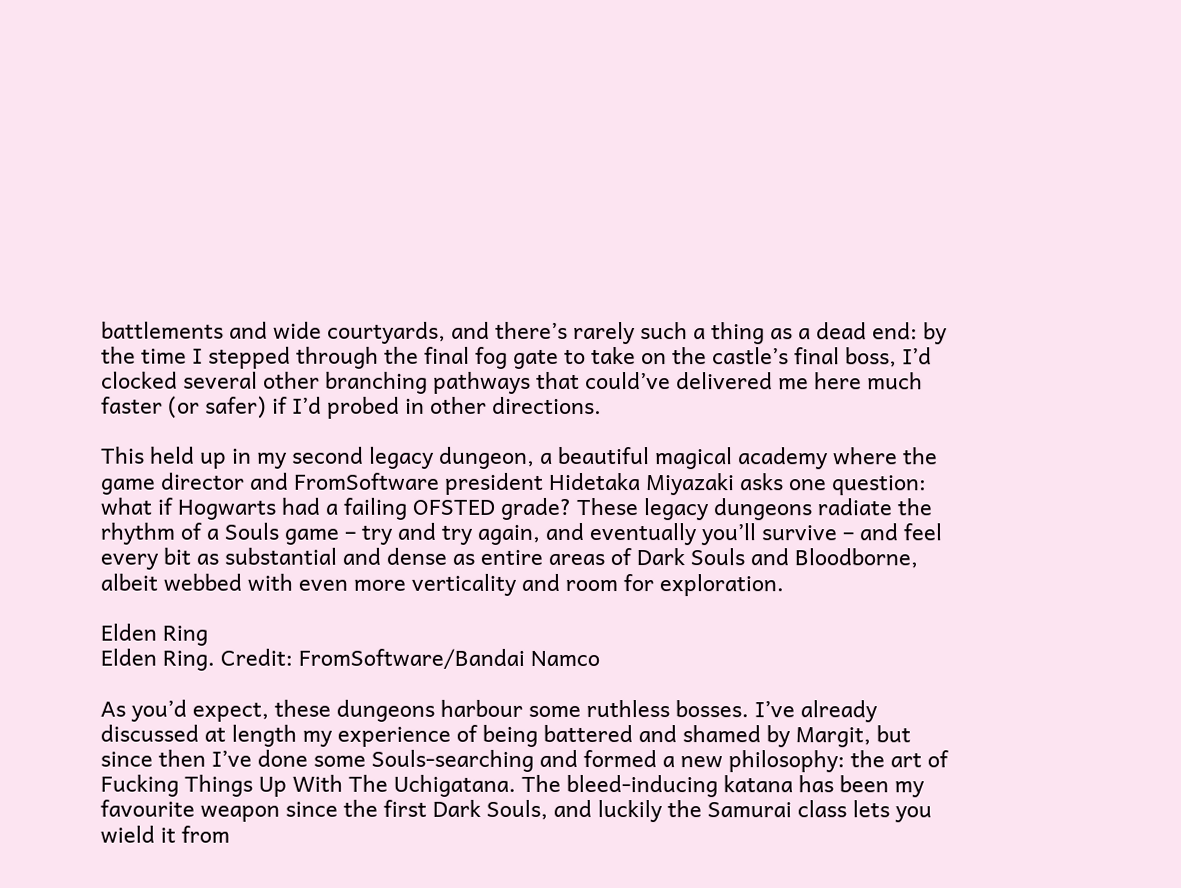battlements and wide courtyards, and there’s rarely such a thing as a dead end: by the time I stepped through the final fog gate to take on the castle’s final boss, I’d clocked several other branching pathways that could’ve delivered me here much faster (or safer) if I’d probed in other directions.

This held up in my second legacy dungeon, a beautiful magical academy where the game director and FromSoftware president Hidetaka Miyazaki asks one question: what if Hogwarts had a failing OFSTED grade? These legacy dungeons radiate the rhythm of a Souls game – try and try again, and eventually you’ll survive – and feel every bit as substantial and dense as entire areas of Dark Souls and Bloodborne, albeit webbed with even more verticality and room for exploration.

Elden Ring
Elden Ring. Credit: FromSoftware/Bandai Namco

As you’d expect, these dungeons harbour some ruthless bosses. I’ve already discussed at length my experience of being battered and shamed by Margit, but since then I’ve done some Souls-searching and formed a new philosophy: the art of Fucking Things Up With The Uchigatana. The bleed-inducing katana has been my favourite weapon since the first Dark Souls, and luckily the Samurai class lets you wield it from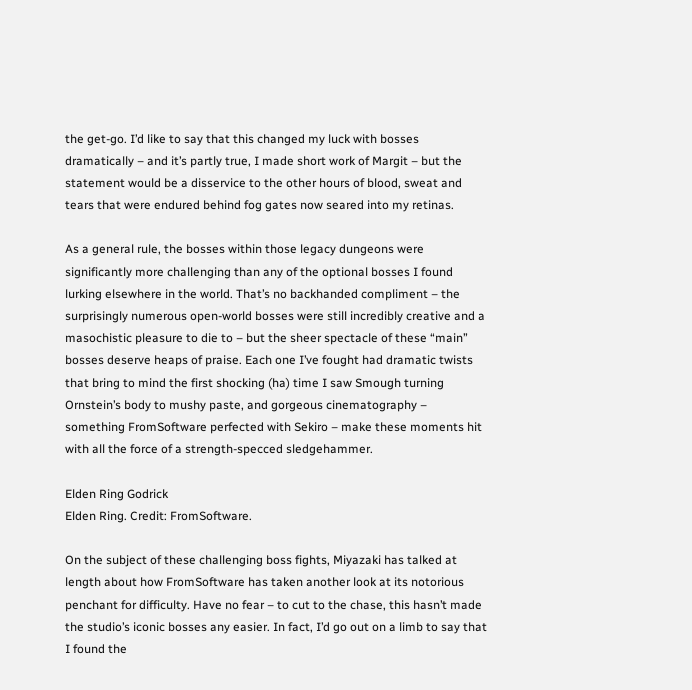the get-go. I’d like to say that this changed my luck with bosses dramatically – and it’s partly true, I made short work of Margit – but the statement would be a disservice to the other hours of blood, sweat and tears that were endured behind fog gates now seared into my retinas.

As a general rule, the bosses within those legacy dungeons were significantly more challenging than any of the optional bosses I found lurking elsewhere in the world. That’s no backhanded compliment – the surprisingly numerous open-world bosses were still incredibly creative and a masochistic pleasure to die to – but the sheer spectacle of these “main” bosses deserve heaps of praise. Each one I’ve fought had dramatic twists that bring to mind the first shocking (ha) time I saw Smough turning Ornstein’s body to mushy paste, and gorgeous cinematography – something FromSoftware perfected with Sekiro – make these moments hit with all the force of a strength-specced sledgehammer.

Elden Ring Godrick
Elden Ring. Credit: FromSoftware.

On the subject of these challenging boss fights, Miyazaki has talked at length about how FromSoftware has taken another look at its notorious penchant for difficulty. Have no fear – to cut to the chase, this hasn’t made the studio’s iconic bosses any easier. In fact, I’d go out on a limb to say that I found the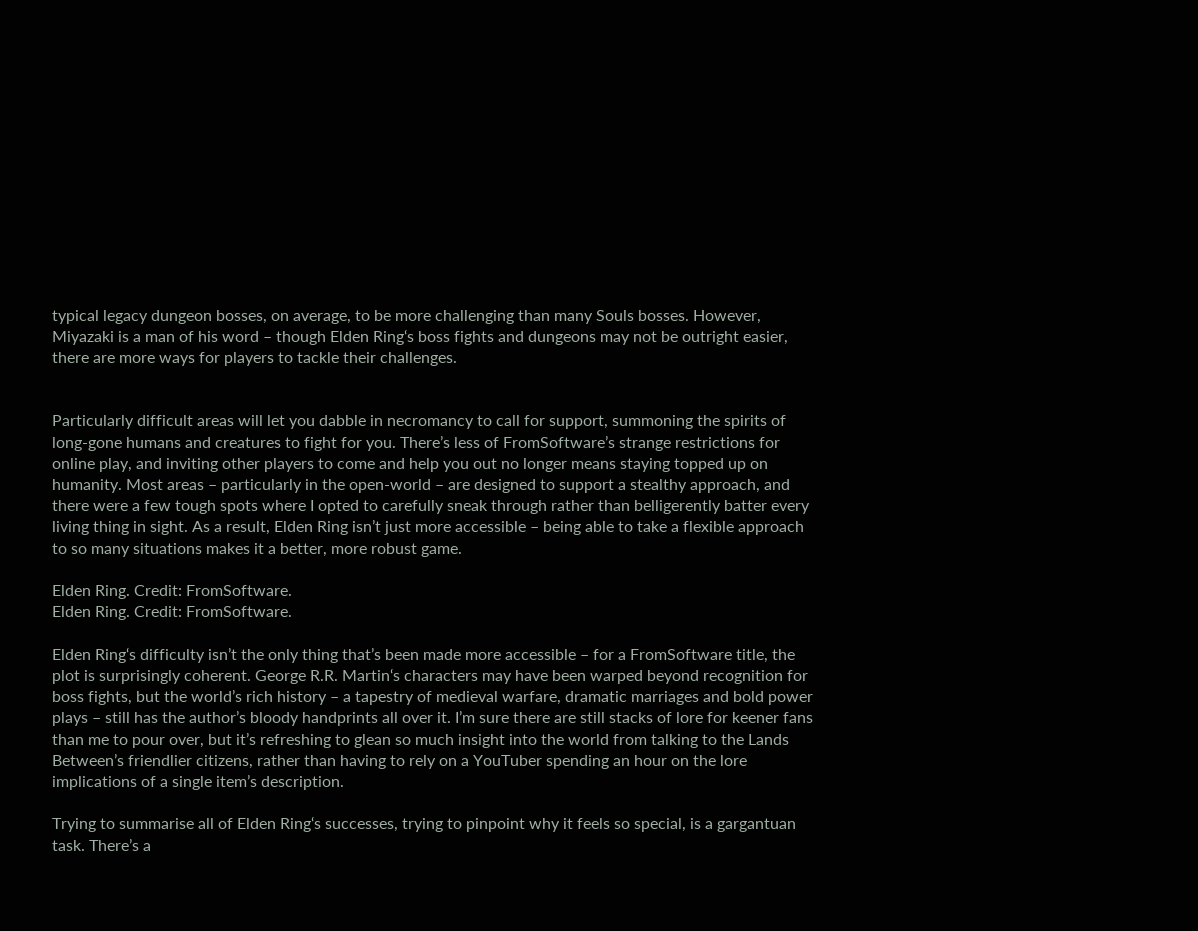typical legacy dungeon bosses, on average, to be more challenging than many Souls bosses. However, Miyazaki is a man of his word – though Elden Ring‘s boss fights and dungeons may not be outright easier, there are more ways for players to tackle their challenges.


Particularly difficult areas will let you dabble in necromancy to call for support, summoning the spirits of long-gone humans and creatures to fight for you. There’s less of FromSoftware’s strange restrictions for online play, and inviting other players to come and help you out no longer means staying topped up on humanity. Most areas – particularly in the open-world – are designed to support a stealthy approach, and there were a few tough spots where I opted to carefully sneak through rather than belligerently batter every living thing in sight. As a result, Elden Ring isn’t just more accessible – being able to take a flexible approach to so many situations makes it a better, more robust game.

Elden Ring. Credit: FromSoftware.
Elden Ring. Credit: FromSoftware.

Elden Ring‘s difficulty isn’t the only thing that’s been made more accessible – for a FromSoftware title, the plot is surprisingly coherent. George R.R. Martin‘s characters may have been warped beyond recognition for boss fights, but the world’s rich history – a tapestry of medieval warfare, dramatic marriages and bold power plays – still has the author’s bloody handprints all over it. I’m sure there are still stacks of lore for keener fans than me to pour over, but it’s refreshing to glean so much insight into the world from talking to the Lands Between’s friendlier citizens, rather than having to rely on a YouTuber spending an hour on the lore implications of a single item’s description.

Trying to summarise all of Elden Ring‘s successes, trying to pinpoint why it feels so special, is a gargantuan task. There’s a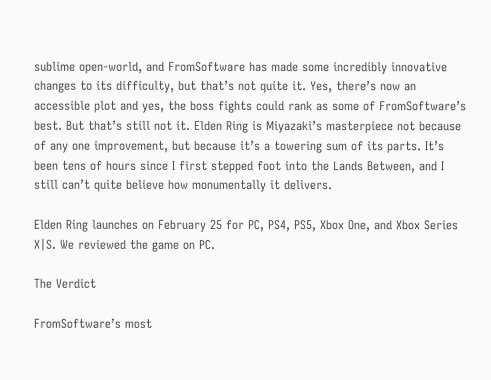sublime open-world, and FromSoftware has made some incredibly innovative changes to its difficulty, but that’s not quite it. Yes, there’s now an accessible plot and yes, the boss fights could rank as some of FromSoftware’s best. But that’s still not it. Elden Ring is Miyazaki’s masterpiece not because of any one improvement, but because it’s a towering sum of its parts. It’s been tens of hours since I first stepped foot into the Lands Between, and I still can’t quite believe how monumentally it delivers.

Elden Ring launches on February 25 for PC, PS4, PS5, Xbox One, and Xbox Series X|S. We reviewed the game on PC.

The Verdict

FromSoftware’s most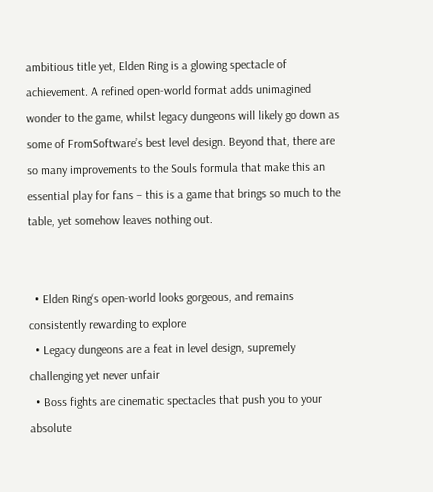ambitious title yet, Elden Ring is a glowing spectacle of achievement. A refined open-world format adds unimagined wonder to the game, whilst legacy dungeons will likely go down as some of FromSoftware’s best level design. Beyond that, there are so many improvements to the Souls formula that make this an essential play for fans – this is a game that brings so much to the table, yet somehow leaves nothing out.


  • Elden Ring‘s open-world looks gorgeous, and remains consistently rewarding to explore
  • Legacy dungeons are a feat in level design, supremely challenging yet never unfair
  • Boss fights are cinematic spectacles that push you to your absolute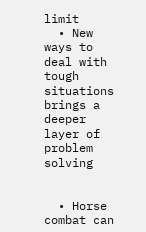limit
  • New ways to deal with tough situations brings a deeper layer of problem solving


  • Horse combat can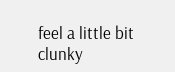feel a little bit clunky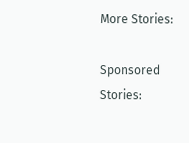More Stories:

Sponsored Stories: